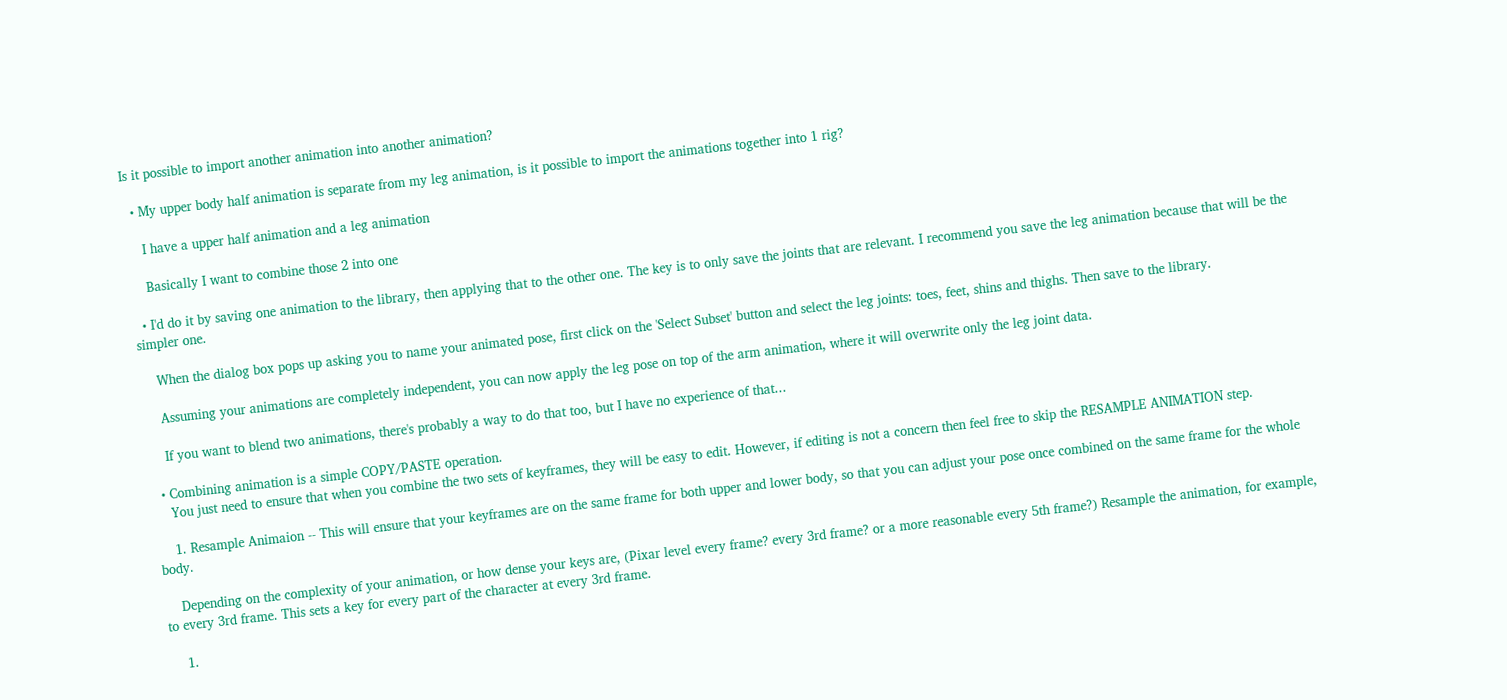Is it possible to import another animation into another animation?

  • My upper body half animation is separate from my leg animation, is it possible to import the animations together into 1 rig?

    I have a upper half animation and a leg animation

    Basically I want to combine those 2 into one

  • I'd do it by saving one animation to the library, then applying that to the other one. The key is to only save the joints that are relevant. I recommend you save the leg animation because that will be the simpler one.

    When the dialog box pops up asking you to name your animated pose, first click on the 'Select Subset' button and select the leg joints: toes, feet, shins and thighs. Then save to the library.

    Assuming your animations are completely independent, you can now apply the leg pose on top of the arm animation, where it will overwrite only the leg joint data.

    If you want to blend two animations, there's probably a way to do that too, but I have no experience of that...

  • Combining animation is a simple COPY/PASTE operation.
    You just need to ensure that when you combine the two sets of keyframes, they will be easy to edit. However, if editing is not a concern then feel free to skip the RESAMPLE ANIMATION step.

    1. Resample Animaion -- This will ensure that your keyframes are on the same frame for both upper and lower body, so that you can adjust your pose once combined on the same frame for the whole body.

    Depending on the complexity of your animation, or how dense your keys are, (Pixar level every frame? every 3rd frame? or a more reasonable every 5th frame?) Resample the animation, for example, to every 3rd frame. This sets a key for every part of the character at every 3rd frame.

    1.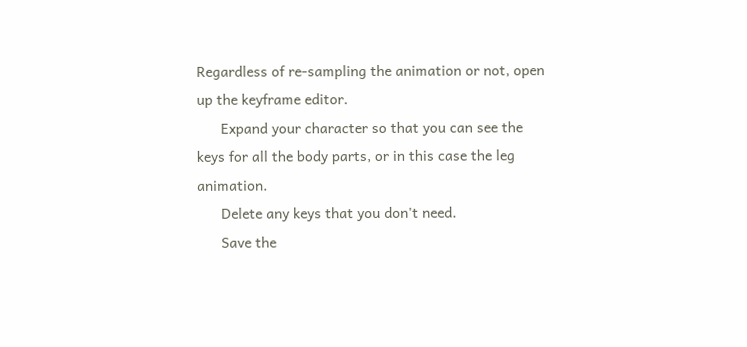Regardless of re-sampling the animation or not, open up the keyframe editor.
      Expand your character so that you can see the keys for all the body parts, or in this case the leg animation.
      Delete any keys that you don't need.
      Save the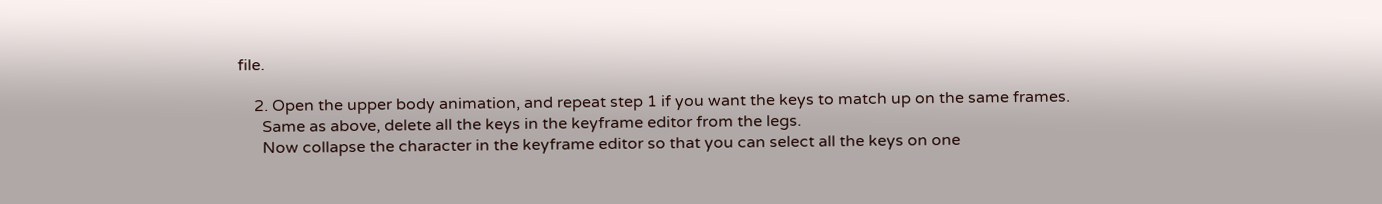file.

    2. Open the upper body animation, and repeat step 1 if you want the keys to match up on the same frames.
      Same as above, delete all the keys in the keyframe editor from the legs.
      Now collapse the character in the keyframe editor so that you can select all the keys on one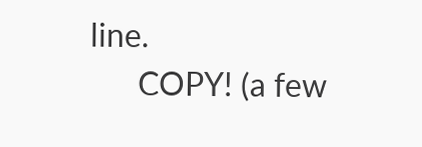line.
      COPY! (a few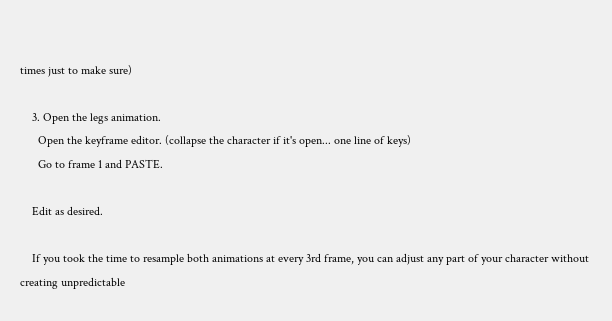times just to make sure)

    3. Open the legs animation.
      Open the keyframe editor. (collapse the character if it's open... one line of keys)
      Go to frame 1 and PASTE.

    Edit as desired.

    If you took the time to resample both animations at every 3rd frame, you can adjust any part of your character without creating unpredictable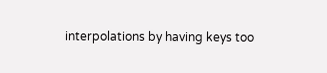interpolations by having keys too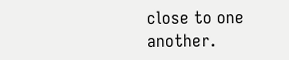close to one another.